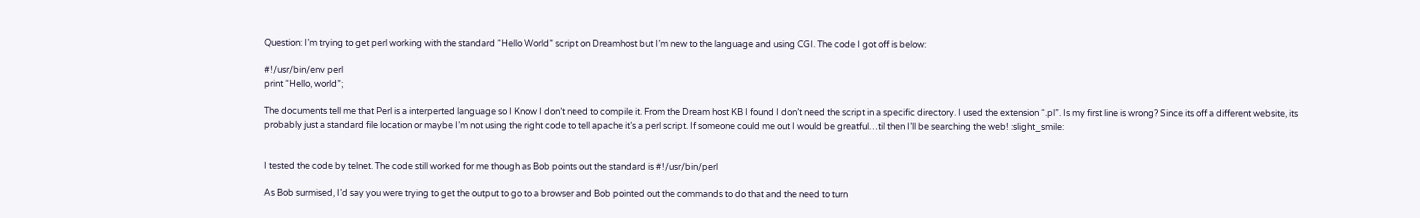Question: I’m trying to get perl working with the standard “Hello World” script on Dreamhost but I’m new to the language and using CGI. The code I got off is below:

#!/usr/bin/env perl
print “Hello, world”;

The documents tell me that Perl is a interperted language so I Know I don’t need to compile it. From the Dream host KB I found I don’t need the script in a specific directory. I used the extension “.pl”. Is my first line is wrong? Since its off a different website, its probably just a standard file location or maybe I’m not using the right code to tell apache it’s a perl script. If someone could me out I would be greatful…til then I’ll be searching the web! :slight_smile:


I tested the code by telnet. The code still worked for me though as Bob points out the standard is #!/usr/bin/perl

As Bob surmised, I’d say you were trying to get the output to go to a browser and Bob pointed out the commands to do that and the need to turn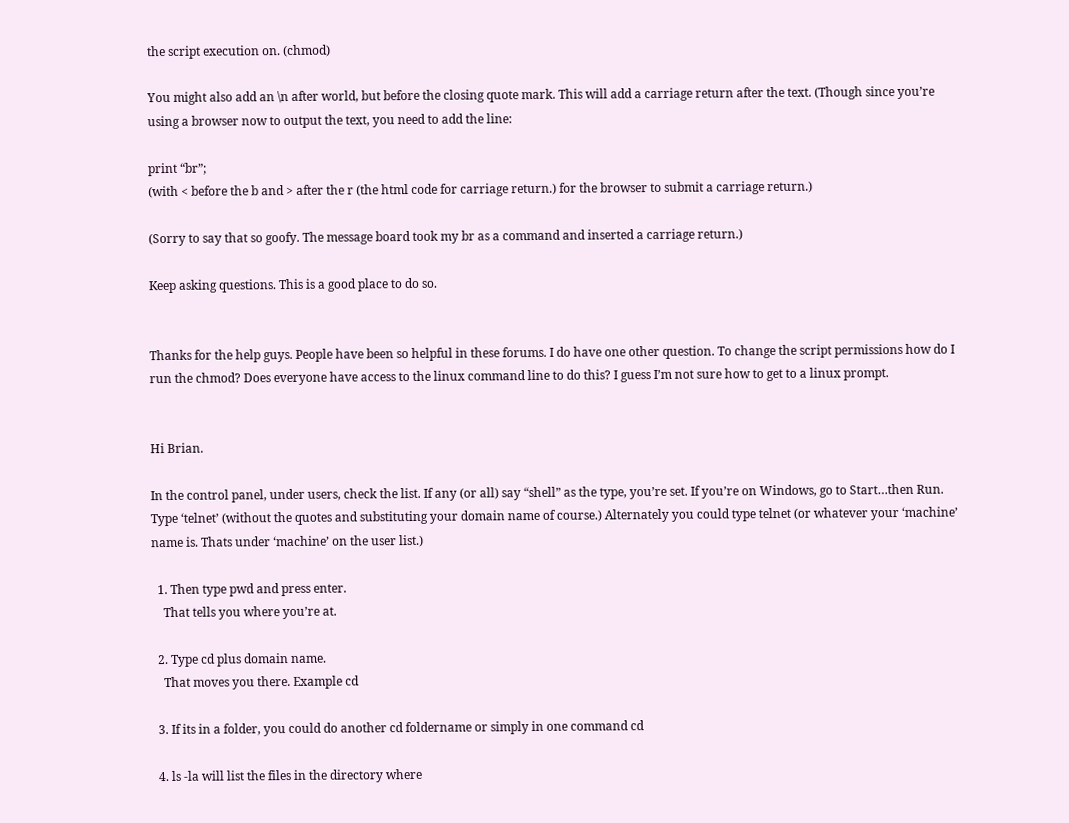the script execution on. (chmod)

You might also add an \n after world, but before the closing quote mark. This will add a carriage return after the text. (Though since you’re using a browser now to output the text, you need to add the line:

print “br”;
(with < before the b and > after the r (the html code for carriage return.) for the browser to submit a carriage return.)

(Sorry to say that so goofy. The message board took my br as a command and inserted a carriage return.)

Keep asking questions. This is a good place to do so.


Thanks for the help guys. People have been so helpful in these forums. I do have one other question. To change the script permissions how do I run the chmod? Does everyone have access to the linux command line to do this? I guess I’m not sure how to get to a linux prompt.


Hi Brian.

In the control panel, under users, check the list. If any (or all) say “shell” as the type, you’re set. If you’re on Windows, go to Start…then Run. Type ‘telnet’ (without the quotes and substituting your domain name of course.) Alternately you could type telnet (or whatever your ‘machine’ name is. Thats under ‘machine’ on the user list.)

  1. Then type pwd and press enter.
    That tells you where you’re at.

  2. Type cd plus domain name.
    That moves you there. Example cd

  3. If its in a folder, you could do another cd foldername or simply in one command cd

  4. ls -la will list the files in the directory where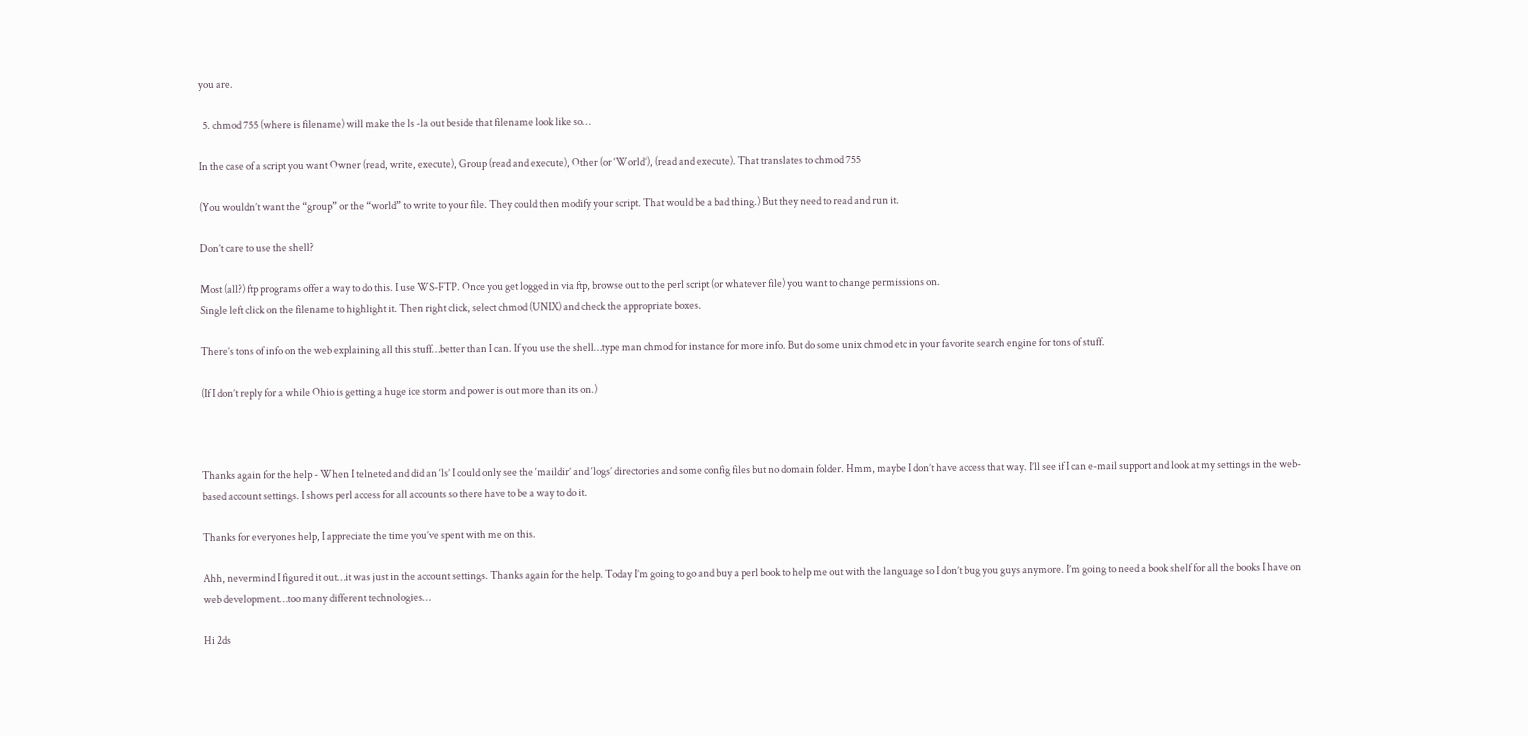you are.

  5. chmod 755 (where is filename) will make the ls -la out beside that filename look like so…

In the case of a script you want Owner (read, write, execute), Group (read and execute), Other (or ‘World’), (read and execute). That translates to chmod 755

(You wouldn’t want the “group” or the “world” to write to your file. They could then modify your script. That would be a bad thing.) But they need to read and run it.

Don’t care to use the shell?

Most (all?) ftp programs offer a way to do this. I use WS-FTP. Once you get logged in via ftp, browse out to the perl script (or whatever file) you want to change permissions on.
Single left click on the filename to highlight it. Then right click, select chmod (UNIX) and check the appropriate boxes.

There’s tons of info on the web explaining all this stuff…better than I can. If you use the shell…type man chmod for instance for more info. But do some unix chmod etc in your favorite search engine for tons of stuff.

(If I don’t reply for a while Ohio is getting a huge ice storm and power is out more than its on.)



Thanks again for the help - When I telneted and did an ‘ls’ I could only see the ‘maildir’ and ‘logs’ directories and some config files but no domain folder. Hmm, maybe I don’t have access that way. I’ll see if I can e-mail support and look at my settings in the web-based account settings. I shows perl access for all accounts so there have to be a way to do it.

Thanks for everyones help, I appreciate the time you’ve spent with me on this.

Ahh, nevermind I figured it out…it was just in the account settings. Thanks again for the help. Today I’m going to go and buy a perl book to help me out with the language so I don’t bug you guys anymore. I’m going to need a book shelf for all the books I have on web development…too many different technologies…

Hi 2ds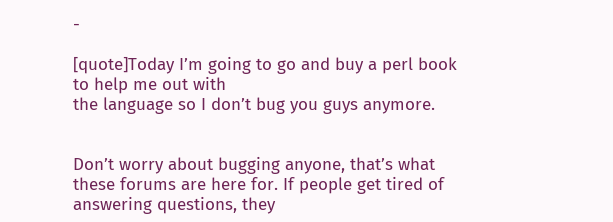-

[quote]Today I’m going to go and buy a perl book to help me out with
the language so I don’t bug you guys anymore.


Don’t worry about bugging anyone, that’s what these forums are here for. If people get tired of answering questions, they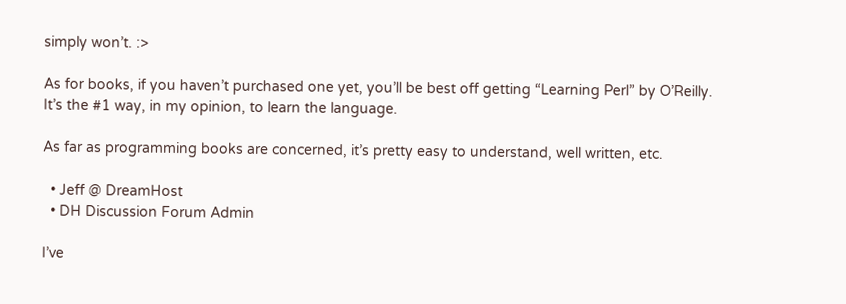simply won’t. :>

As for books, if you haven’t purchased one yet, you’ll be best off getting “Learning Perl” by O’Reilly. It’s the #1 way, in my opinion, to learn the language.

As far as programming books are concerned, it’s pretty easy to understand, well written, etc.

  • Jeff @ DreamHost
  • DH Discussion Forum Admin

I’ve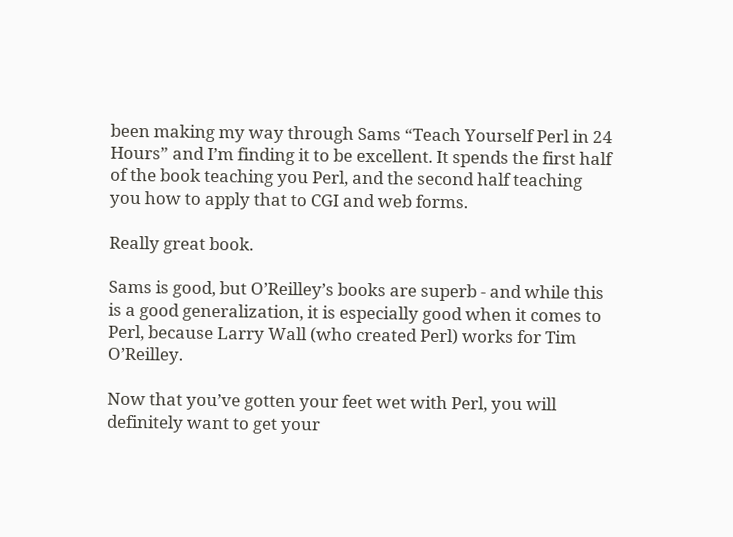been making my way through Sams “Teach Yourself Perl in 24 Hours” and I’m finding it to be excellent. It spends the first half of the book teaching you Perl, and the second half teaching you how to apply that to CGI and web forms.

Really great book.

Sams is good, but O’Reilley’s books are superb - and while this is a good generalization, it is especially good when it comes to Perl, because Larry Wall (who created Perl) works for Tim O’Reilley.

Now that you’ve gotten your feet wet with Perl, you will definitely want to get your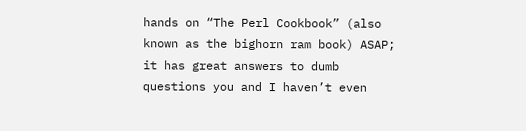hands on “The Perl Cookbook” (also known as the bighorn ram book) ASAP; it has great answers to dumb questions you and I haven’t even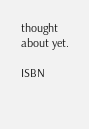thought about yet.

ISBN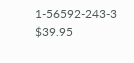1-56592-243-3 $39.95